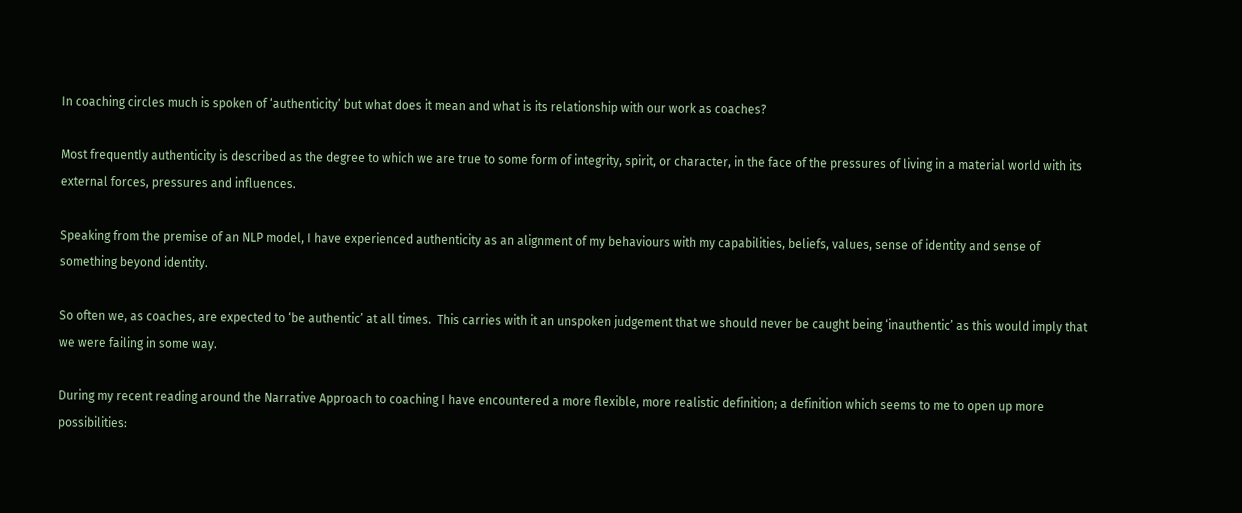In coaching circles much is spoken of ‘authenticity’ but what does it mean and what is its relationship with our work as coaches?

Most frequently authenticity is described as the degree to which we are true to some form of integrity, spirit, or character, in the face of the pressures of living in a material world with its external forces, pressures and influences.

Speaking from the premise of an NLP model, I have experienced authenticity as an alignment of my behaviours with my capabilities, beliefs, values, sense of identity and sense of something beyond identity.

So often we, as coaches, are expected to ‘be authentic’ at all times.  This carries with it an unspoken judgement that we should never be caught being ‘inauthentic’ as this would imply that we were failing in some way.

During my recent reading around the Narrative Approach to coaching I have encountered a more flexible, more realistic definition; a definition which seems to me to open up more possibilities: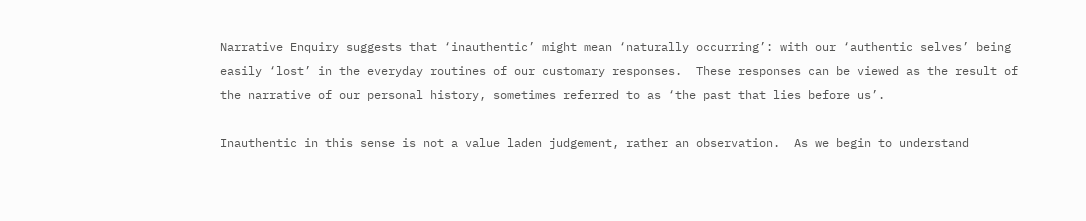Narrative Enquiry suggests that ‘inauthentic’ might mean ‘naturally occurring’: with our ‘authentic selves’ being easily ‘lost’ in the everyday routines of our customary responses.  These responses can be viewed as the result of the narrative of our personal history, sometimes referred to as ‘the past that lies before us’.

Inauthentic in this sense is not a value laden judgement, rather an observation.  As we begin to understand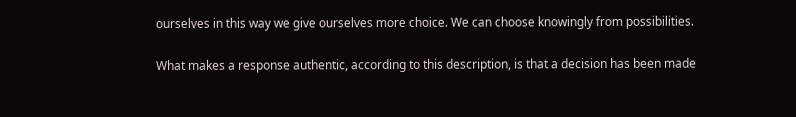ourselves in this way we give ourselves more choice. We can choose knowingly from possibilities.

What makes a response authentic, according to this description, is that a decision has been made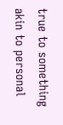true to something akin to personal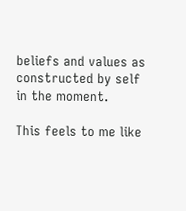beliefs and values as constructed by self in the moment.

This feels to me like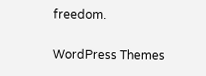freedom.

WordPress Themes